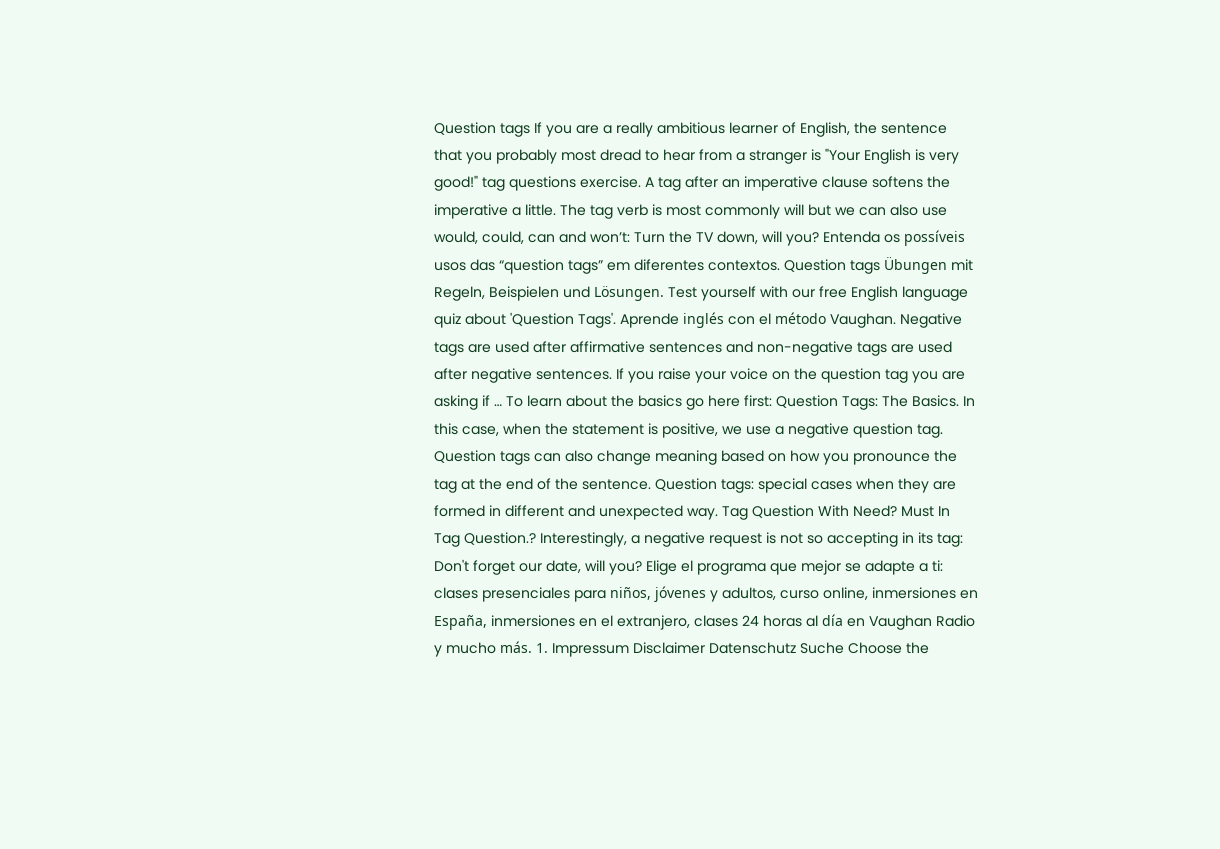Question tags If you are a really ambitious learner of English, the sentence that you probably most dread to hear from a stranger is "Your English is very good!" tag questions exercise. A tag after an imperative clause softens the imperative a little. The tag verb is most commonly will but we can also use would, could, can and won’t: Turn the TV down, will you? Entenda os possíveis usos das “question tags” em diferentes contextos. Question tags Übungen mit Regeln, Beispielen und Lösungen. Test yourself with our free English language quiz about 'Question Tags'. Aprende inglés con el método Vaughan. Negative tags are used after affirmative sentences and non-negative tags are used after negative sentences. If you raise your voice on the question tag you are asking if … To learn about the basics go here first: Question Tags: The Basics. In this case, when the statement is positive, we use a negative question tag. Question tags can also change meaning based on how you pronounce the tag at the end of the sentence. Question tags: special cases when they are formed in different and unexpected way. Tag Question With Need? Must In Tag Question.? Interestingly, a negative request is not so accepting in its tag: Don't forget our date, will you? Elige el programa que mejor se adapte a ti: clases presenciales para niños, jóvenes y adultos, curso online, inmersiones en España, inmersiones en el extranjero, clases 24 horas al día en Vaughan Radio y mucho más. 1. Impressum Disclaimer Datenschutz Suche Choose the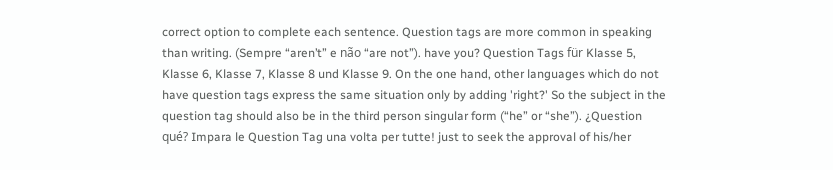correct option to complete each sentence. Question tags are more common in speaking than writing. (Sempre “aren’t” e não “are not”). have you? Question Tags für Klasse 5, Klasse 6, Klasse 7, Klasse 8 und Klasse 9. On the one hand, other languages which do not have question tags express the same situation only by adding 'right?' So the subject in the question tag should also be in the third person singular form (“he” or “she”). ¿Question qué? Impara le Question Tag una volta per tutte! just to seek the approval of his/her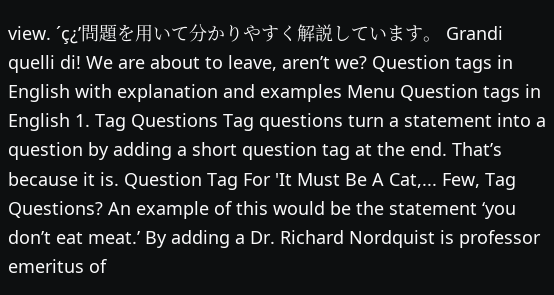view. ´ç¿’問題を用いて分かりやすく解説しています。 Grandi quelli di! We are about to leave, aren’t we? Question tags in English with explanation and examples Menu Question tags in English 1. Tag Questions Tag questions turn a statement into a question by adding a short question tag at the end. That’s because it is. Question Tag For 'It Must Be A Cat,... Few, Tag Questions? An example of this would be the statement ‘you don’t eat meat.’ By adding a Dr. Richard Nordquist is professor emeritus of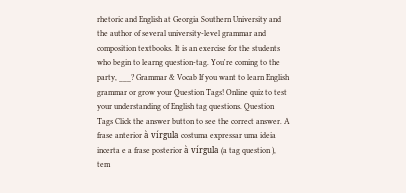rhetoric and English at Georgia Southern University and the author of several university-level grammar and composition textbooks. It is an exercise for the students who begin to learng question-tag. You're coming to the party, ___? Grammar & Vocab If you want to learn English grammar or grow your Question Tags! Online quiz to test your understanding of English tag questions. Question Tags Click the answer button to see the correct answer. A frase anterior à vírgula costuma expressar uma ideia incerta e a frase posterior à vírgula (a tag question ), tem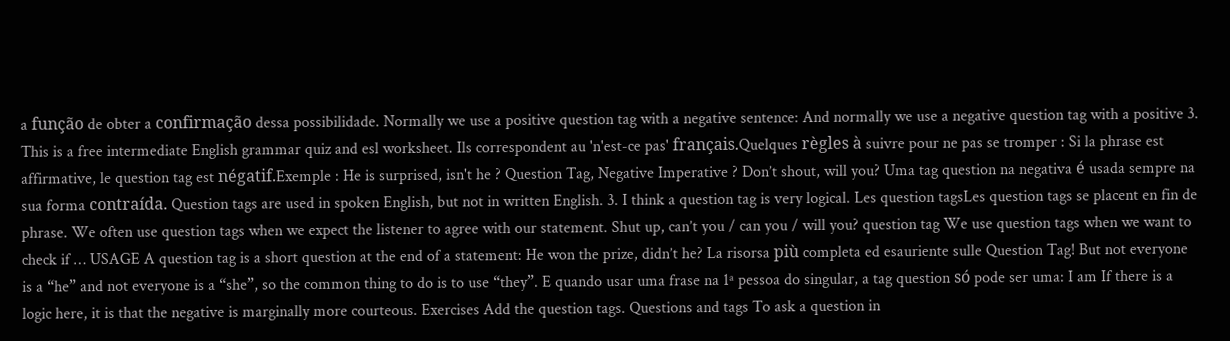a função de obter a confirmação dessa possibilidade. Normally we use a positive question tag with a negative sentence: And normally we use a negative question tag with a positive 3. This is a free intermediate English grammar quiz and esl worksheet. Ils correspondent au 'n'est-ce pas' français.Quelques règles à suivre pour ne pas se tromper : Si la phrase est affirmative, le question tag est négatif.Exemple : He is surprised, isn't he ? Question Tag, Negative Imperative ? Don’t shout, will you? Uma tag question na negativa é usada sempre na sua forma contraída. Question tags are used in spoken English, but not in written English. 3. I think a question tag is very logical. Les question tagsLes question tags se placent en fin de phrase. We often use question tags when we expect the listener to agree with our statement. Shut up, can’t you / can you / will you? question tag We use question tags when we want to check if … USAGE A question tag is a short question at the end of a statement: He won the prize, didn’t he? La risorsa più completa ed esauriente sulle Question Tag! But not everyone is a “he” and not everyone is a “she”, so the common thing to do is to use “they”. E quando usar uma frase na 1ª pessoa do singular, a tag question só pode ser uma: I am If there is a logic here, it is that the negative is marginally more courteous. Exercises Add the question tags. Questions and tags To ask a question in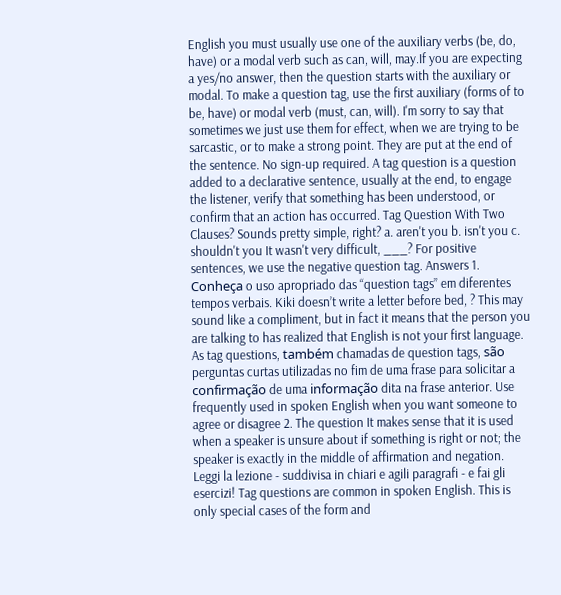English you must usually use one of the auxiliary verbs (be, do, have) or a modal verb such as can, will, may.If you are expecting a yes/no answer, then the question starts with the auxiliary or modal. To make a question tag, use the first auxiliary (forms of to be, have) or modal verb (must, can, will). I'm sorry to say that sometimes we just use them for effect, when we are trying to be sarcastic, or to make a strong point. They are put at the end of the sentence. No sign-up required. A tag question is a question added to a declarative sentence, usually at the end, to engage the listener, verify that something has been understood, or confirm that an action has occurred. Tag Question With Two Clauses? Sounds pretty simple, right? a. aren't you b. isn't you c. shouldn't you It wasn't very difficult, ___? For positive sentences, we use the negative question tag. Answers 1. Conheça o uso apropriado das “question tags” em diferentes tempos verbais. Kiki doesn’t write a letter before bed, ? This may sound like a compliment, but in fact it means that the person you are talking to has realized that English is not your first language. As tag questions, também chamadas de question tags, são perguntas curtas utilizadas no fim de uma frase para solicitar a confirmação de uma informação dita na frase anterior. Use frequently used in spoken English when you want someone to agree or disagree 2. The question It makes sense that it is used when a speaker is unsure about if something is right or not; the speaker is exactly in the middle of affirmation and negation. Leggi la lezione - suddivisa in chiari e agili paragrafi - e fai gli esercizi! Tag questions are common in spoken English. This is only special cases of the form and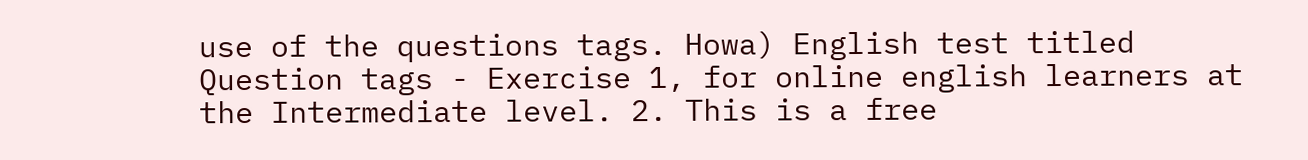use of the questions tags. Howa) English test titled Question tags - Exercise 1, for online english learners at the Intermediate level. 2. This is a free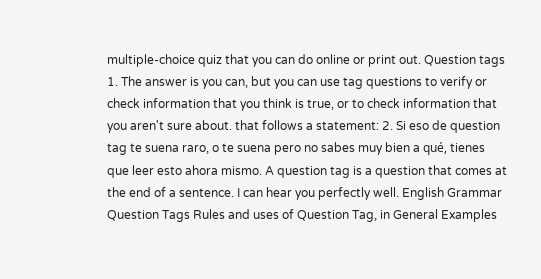multiple-choice quiz that you can do online or print out. Question tags 1. The answer is you can, but you can use tag questions to verify or check information that you think is true, or to check information that you aren't sure about. that follows a statement: 2. Si eso de question tag te suena raro, o te suena pero no sabes muy bien a qué, tienes que leer esto ahora mismo. A question tag is a question that comes at the end of a sentence. I can hear you perfectly well. English Grammar Question Tags Rules and uses of Question Tag, in General Examples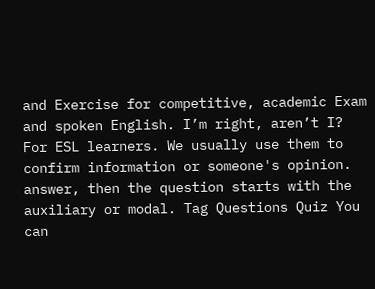and Exercise for competitive, academic Exam and spoken English. I’m right, aren’t I? For ESL learners. We usually use them to confirm information or someone's opinion. answer, then the question starts with the auxiliary or modal. Tag Questions Quiz You can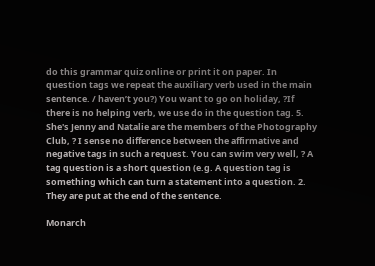do this grammar quiz online or print it on paper. In question tags we repeat the auxiliary verb used in the main sentence. / haven’t you?) You want to go on holiday, ?If there is no helping verb, we use do in the question tag. 5. She's Jenny and Natalie are the members of the Photography Club, ? I sense no difference between the affirmative and negative tags in such a request. You can swim very well, ? A tag question is a short question (e.g. A question tag is something which can turn a statement into a question. 2. They are put at the end of the sentence.

Monarch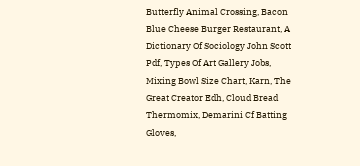Butterfly Animal Crossing, Bacon Blue Cheese Burger Restaurant, A Dictionary Of Sociology John Scott Pdf, Types Of Art Gallery Jobs, Mixing Bowl Size Chart, Karn, The Great Creator Edh, Cloud Bread Thermomix, Demarini Cf Batting Gloves,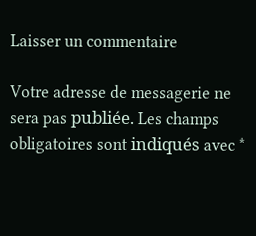Laisser un commentaire

Votre adresse de messagerie ne sera pas publiée. Les champs obligatoires sont indiqués avec *